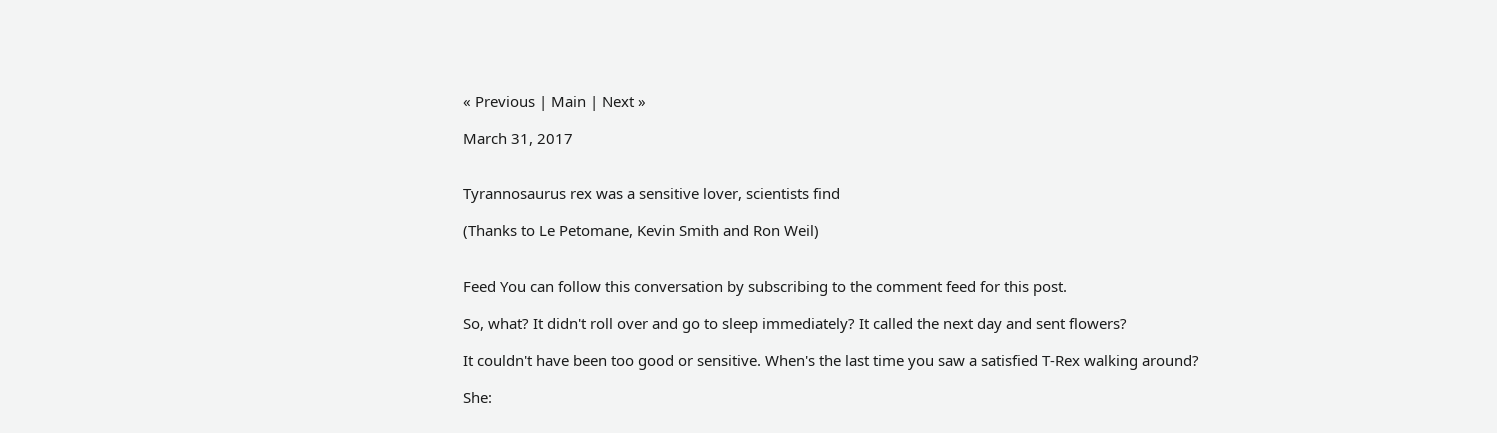« Previous | Main | Next »

March 31, 2017


Tyrannosaurus rex was a sensitive lover, scientists find

(Thanks to Le Petomane, Kevin Smith and Ron Weil)


Feed You can follow this conversation by subscribing to the comment feed for this post.

So, what? It didn't roll over and go to sleep immediately? It called the next day and sent flowers?

It couldn't have been too good or sensitive. When's the last time you saw a satisfied T-Rex walking around?

She: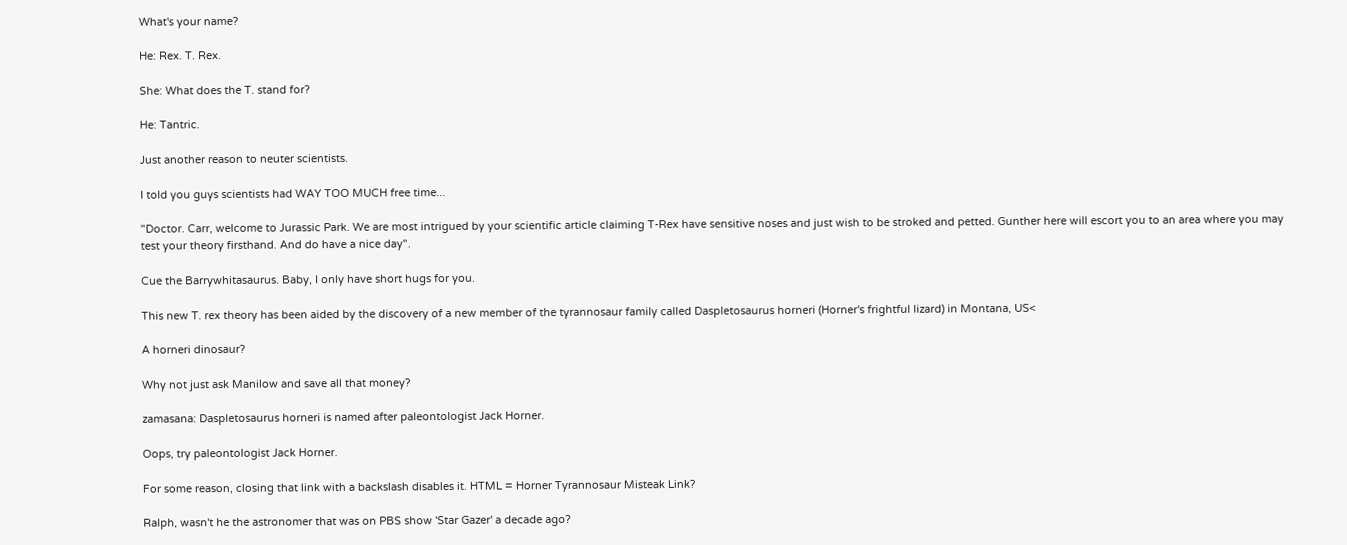What's your name?

He: Rex. T. Rex.

She: What does the T. stand for?

He: Tantric.

Just another reason to neuter scientists.

I told you guys scientists had WAY TOO MUCH free time...

"Doctor. Carr, welcome to Jurassic Park. We are most intrigued by your scientific article claiming T-Rex have sensitive noses and just wish to be stroked and petted. Gunther here will escort you to an area where you may test your theory firsthand. And do have a nice day".

Cue the Barrywhitasaurus. Baby, I only have short hugs for you.

This new T. rex theory has been aided by the discovery of a new member of the tyrannosaur family called Daspletosaurus horneri (Horner's frightful lizard) in Montana, US<

A horneri dinosaur?

Why not just ask Manilow and save all that money?

zamasana: Daspletosaurus horneri is named after paleontologist Jack Horner.

Oops, try paleontologist Jack Horner.

For some reason, closing that link with a backslash disables it. HTML = Horner Tyrannosaur Misteak Link?

Ralph, wasn't he the astronomer that was on PBS show 'Star Gazer' a decade ago?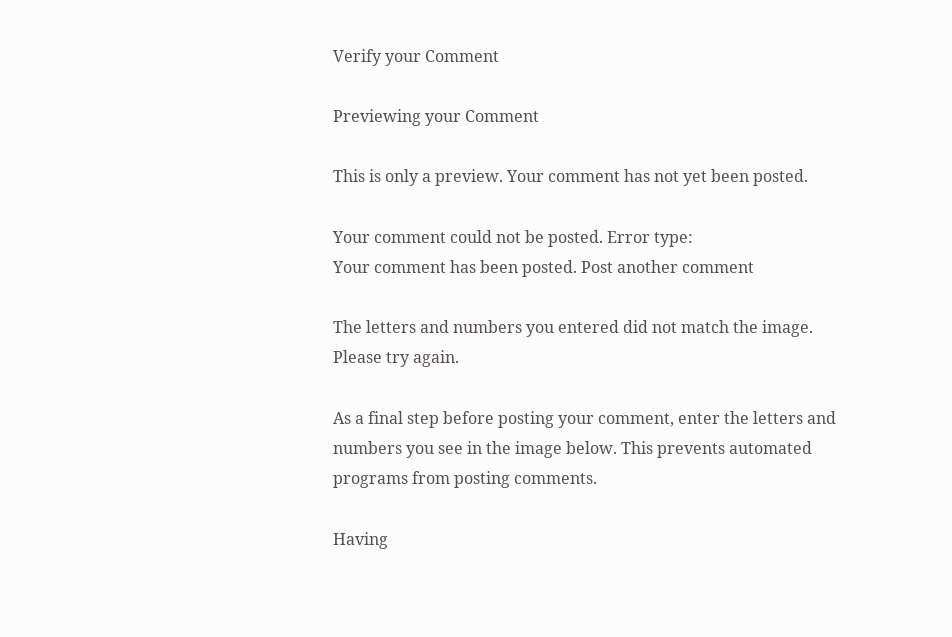Verify your Comment

Previewing your Comment

This is only a preview. Your comment has not yet been posted.

Your comment could not be posted. Error type:
Your comment has been posted. Post another comment

The letters and numbers you entered did not match the image. Please try again.

As a final step before posting your comment, enter the letters and numbers you see in the image below. This prevents automated programs from posting comments.

Having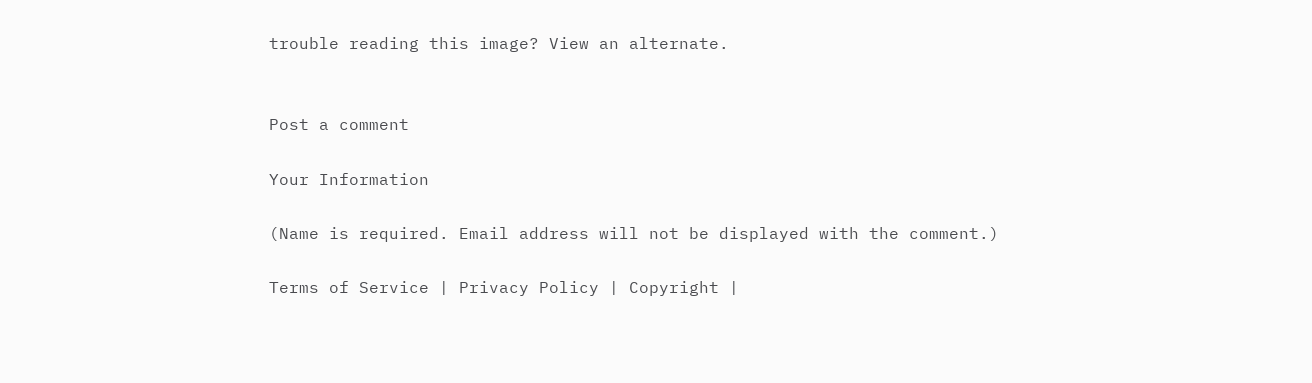trouble reading this image? View an alternate.


Post a comment

Your Information

(Name is required. Email address will not be displayed with the comment.)

Terms of Service | Privacy Policy | Copyright |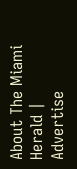About The Miami Herald | Advertise